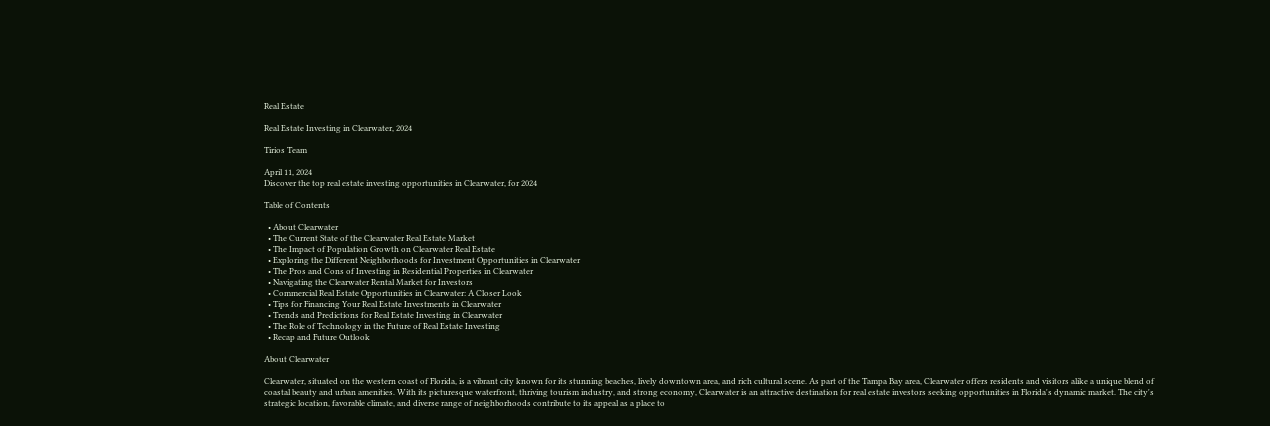Real Estate

Real Estate Investing in Clearwater, 2024

Tirios Team

April 11, 2024
Discover the top real estate investing opportunities in Clearwater, for 2024

Table of Contents

  • About Clearwater
  • The Current State of the Clearwater Real Estate Market
  • The Impact of Population Growth on Clearwater Real Estate
  • Exploring the Different Neighborhoods for Investment Opportunities in Clearwater
  • The Pros and Cons of Investing in Residential Properties in Clearwater
  • Navigating the Clearwater Rental Market for Investors
  • Commercial Real Estate Opportunities in Clearwater: A Closer Look
  • Tips for Financing Your Real Estate Investments in Clearwater
  • Trends and Predictions for Real Estate Investing in Clearwater
  • The Role of Technology in the Future of Real Estate Investing
  • Recap and Future Outlook

About Clearwater

Clearwater, situated on the western coast of Florida, is a vibrant city known for its stunning beaches, lively downtown area, and rich cultural scene. As part of the Tampa Bay area, Clearwater offers residents and visitors alike a unique blend of coastal beauty and urban amenities. With its picturesque waterfront, thriving tourism industry, and strong economy, Clearwater is an attractive destination for real estate investors seeking opportunities in Florida's dynamic market. The city's strategic location, favorable climate, and diverse range of neighborhoods contribute to its appeal as a place to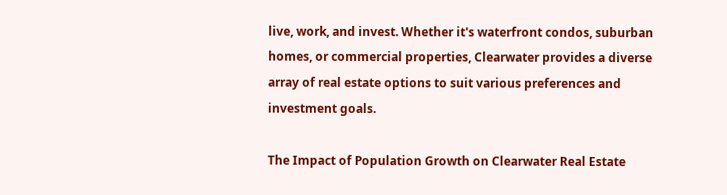live, work, and invest. Whether it's waterfront condos, suburban homes, or commercial properties, Clearwater provides a diverse array of real estate options to suit various preferences and investment goals.

The Impact of Population Growth on Clearwater Real Estate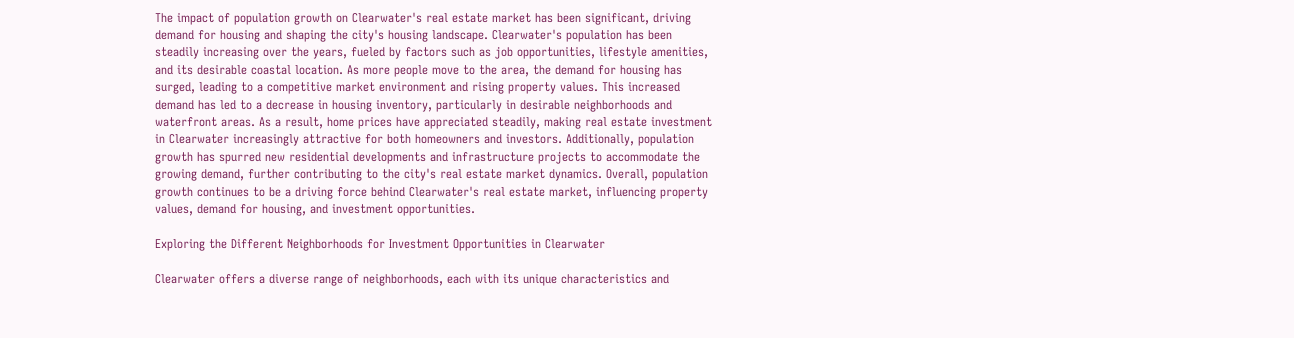The impact of population growth on Clearwater's real estate market has been significant, driving demand for housing and shaping the city's housing landscape. Clearwater's population has been steadily increasing over the years, fueled by factors such as job opportunities, lifestyle amenities, and its desirable coastal location. As more people move to the area, the demand for housing has surged, leading to a competitive market environment and rising property values. This increased demand has led to a decrease in housing inventory, particularly in desirable neighborhoods and waterfront areas. As a result, home prices have appreciated steadily, making real estate investment in Clearwater increasingly attractive for both homeowners and investors. Additionally, population growth has spurred new residential developments and infrastructure projects to accommodate the growing demand, further contributing to the city's real estate market dynamics. Overall, population growth continues to be a driving force behind Clearwater's real estate market, influencing property values, demand for housing, and investment opportunities.

Exploring the Different Neighborhoods for Investment Opportunities in Clearwater

Clearwater offers a diverse range of neighborhoods, each with its unique characteristics and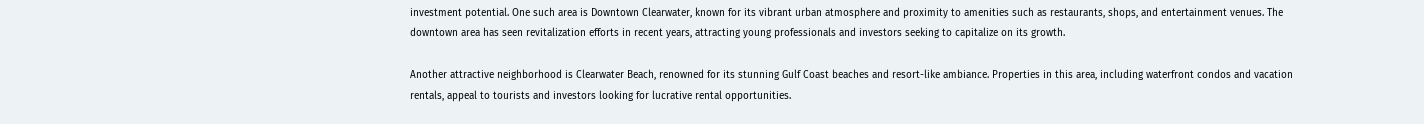investment potential. One such area is Downtown Clearwater, known for its vibrant urban atmosphere and proximity to amenities such as restaurants, shops, and entertainment venues. The downtown area has seen revitalization efforts in recent years, attracting young professionals and investors seeking to capitalize on its growth.

Another attractive neighborhood is Clearwater Beach, renowned for its stunning Gulf Coast beaches and resort-like ambiance. Properties in this area, including waterfront condos and vacation rentals, appeal to tourists and investors looking for lucrative rental opportunities.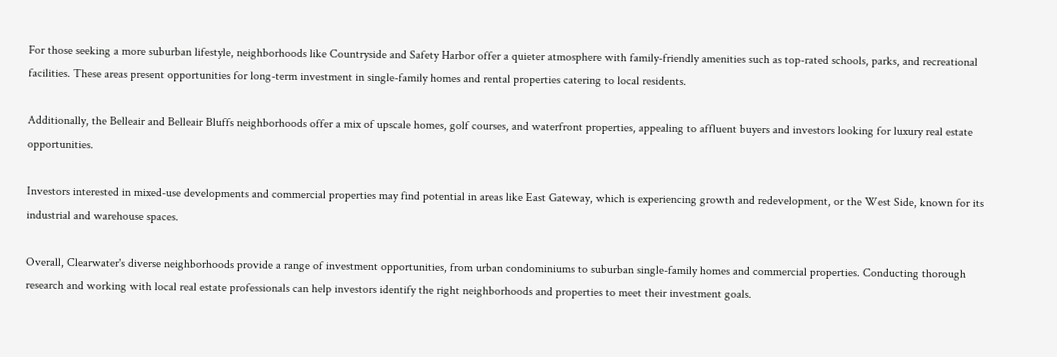For those seeking a more suburban lifestyle, neighborhoods like Countryside and Safety Harbor offer a quieter atmosphere with family-friendly amenities such as top-rated schools, parks, and recreational facilities. These areas present opportunities for long-term investment in single-family homes and rental properties catering to local residents.

Additionally, the Belleair and Belleair Bluffs neighborhoods offer a mix of upscale homes, golf courses, and waterfront properties, appealing to affluent buyers and investors looking for luxury real estate opportunities.

Investors interested in mixed-use developments and commercial properties may find potential in areas like East Gateway, which is experiencing growth and redevelopment, or the West Side, known for its industrial and warehouse spaces.

Overall, Clearwater's diverse neighborhoods provide a range of investment opportunities, from urban condominiums to suburban single-family homes and commercial properties. Conducting thorough research and working with local real estate professionals can help investors identify the right neighborhoods and properties to meet their investment goals.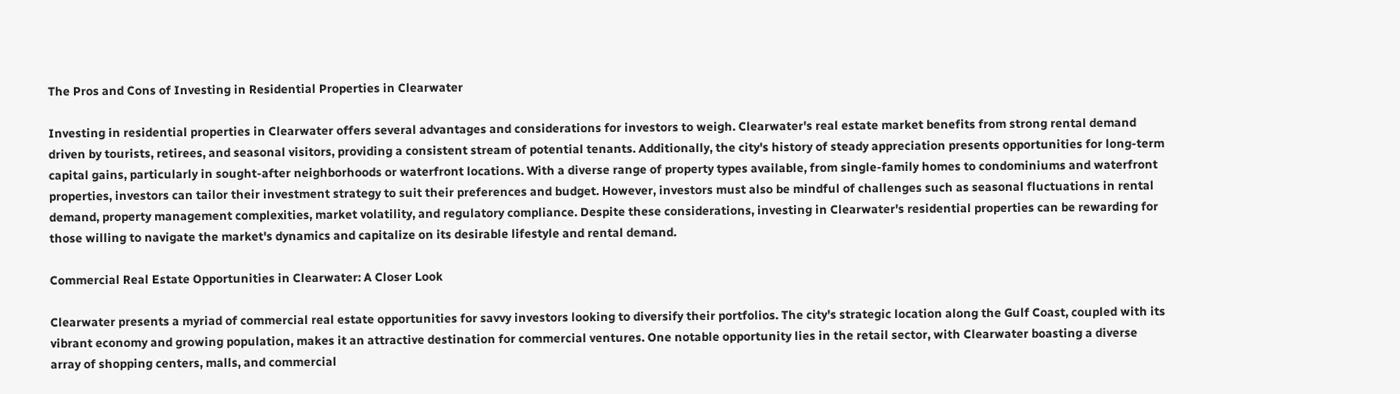The Pros and Cons of Investing in Residential Properties in Clearwater

Investing in residential properties in Clearwater offers several advantages and considerations for investors to weigh. Clearwater's real estate market benefits from strong rental demand driven by tourists, retirees, and seasonal visitors, providing a consistent stream of potential tenants. Additionally, the city's history of steady appreciation presents opportunities for long-term capital gains, particularly in sought-after neighborhoods or waterfront locations. With a diverse range of property types available, from single-family homes to condominiums and waterfront properties, investors can tailor their investment strategy to suit their preferences and budget. However, investors must also be mindful of challenges such as seasonal fluctuations in rental demand, property management complexities, market volatility, and regulatory compliance. Despite these considerations, investing in Clearwater's residential properties can be rewarding for those willing to navigate the market's dynamics and capitalize on its desirable lifestyle and rental demand.

Commercial Real Estate Opportunities in Clearwater: A Closer Look

Clearwater presents a myriad of commercial real estate opportunities for savvy investors looking to diversify their portfolios. The city's strategic location along the Gulf Coast, coupled with its vibrant economy and growing population, makes it an attractive destination for commercial ventures. One notable opportunity lies in the retail sector, with Clearwater boasting a diverse array of shopping centers, malls, and commercial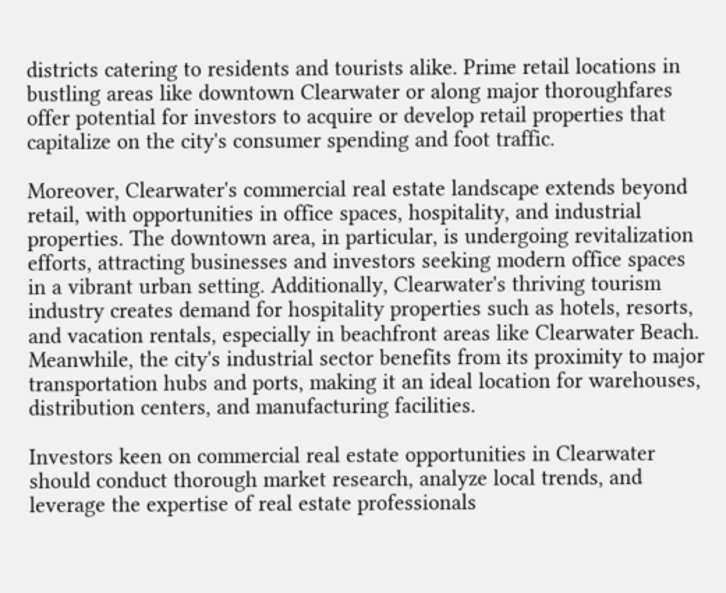districts catering to residents and tourists alike. Prime retail locations in bustling areas like downtown Clearwater or along major thoroughfares offer potential for investors to acquire or develop retail properties that capitalize on the city's consumer spending and foot traffic.

Moreover, Clearwater's commercial real estate landscape extends beyond retail, with opportunities in office spaces, hospitality, and industrial properties. The downtown area, in particular, is undergoing revitalization efforts, attracting businesses and investors seeking modern office spaces in a vibrant urban setting. Additionally, Clearwater's thriving tourism industry creates demand for hospitality properties such as hotels, resorts, and vacation rentals, especially in beachfront areas like Clearwater Beach. Meanwhile, the city's industrial sector benefits from its proximity to major transportation hubs and ports, making it an ideal location for warehouses, distribution centers, and manufacturing facilities.

Investors keen on commercial real estate opportunities in Clearwater should conduct thorough market research, analyze local trends, and leverage the expertise of real estate professionals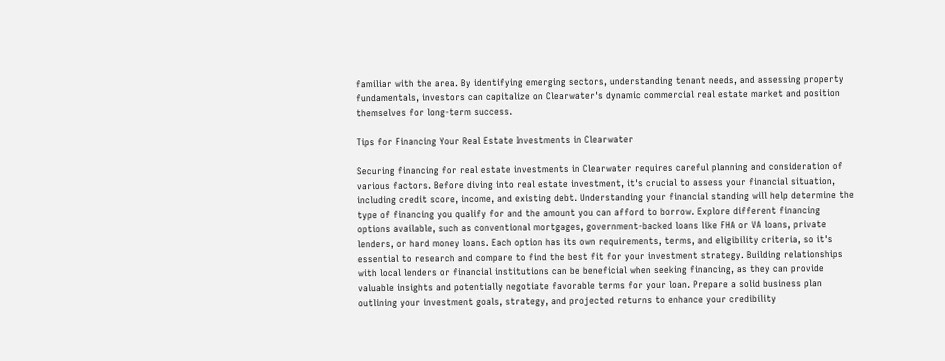familiar with the area. By identifying emerging sectors, understanding tenant needs, and assessing property fundamentals, investors can capitalize on Clearwater's dynamic commercial real estate market and position themselves for long-term success.

Tips for Financing Your Real Estate Investments in Clearwater

Securing financing for real estate investments in Clearwater requires careful planning and consideration of various factors. Before diving into real estate investment, it's crucial to assess your financial situation, including credit score, income, and existing debt. Understanding your financial standing will help determine the type of financing you qualify for and the amount you can afford to borrow. Explore different financing options available, such as conventional mortgages, government-backed loans like FHA or VA loans, private lenders, or hard money loans. Each option has its own requirements, terms, and eligibility criteria, so it's essential to research and compare to find the best fit for your investment strategy. Building relationships with local lenders or financial institutions can be beneficial when seeking financing, as they can provide valuable insights and potentially negotiate favorable terms for your loan. Prepare a solid business plan outlining your investment goals, strategy, and projected returns to enhance your credibility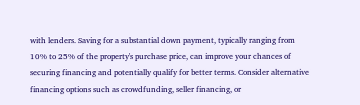with lenders. Saving for a substantial down payment, typically ranging from 10% to 25% of the property's purchase price, can improve your chances of securing financing and potentially qualify for better terms. Consider alternative financing options such as crowdfunding, seller financing, or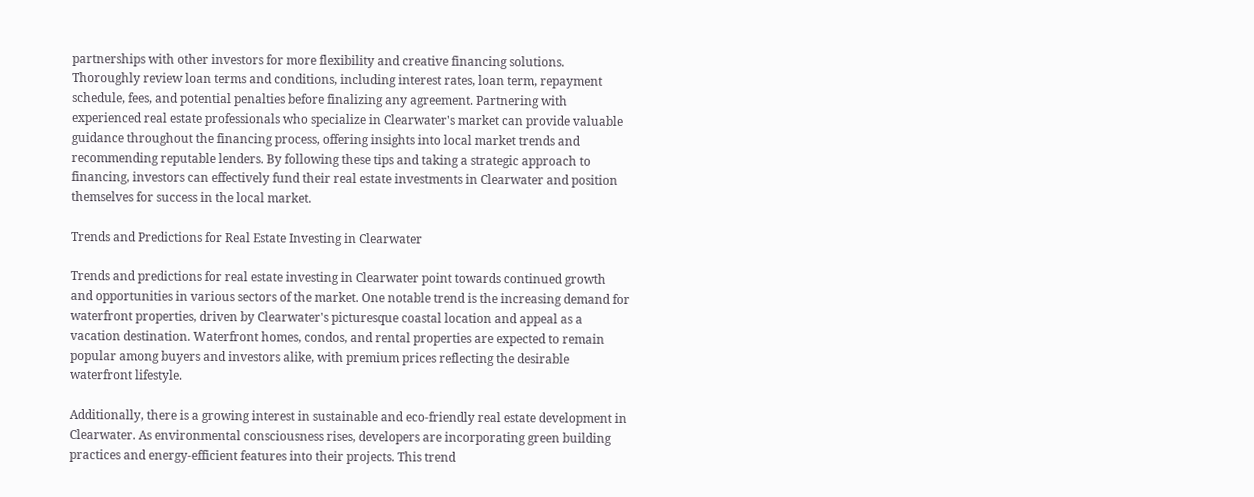partnerships with other investors for more flexibility and creative financing solutions. Thoroughly review loan terms and conditions, including interest rates, loan term, repayment schedule, fees, and potential penalties before finalizing any agreement. Partnering with experienced real estate professionals who specialize in Clearwater's market can provide valuable guidance throughout the financing process, offering insights into local market trends and recommending reputable lenders. By following these tips and taking a strategic approach to financing, investors can effectively fund their real estate investments in Clearwater and position themselves for success in the local market.

Trends and Predictions for Real Estate Investing in Clearwater

Trends and predictions for real estate investing in Clearwater point towards continued growth and opportunities in various sectors of the market. One notable trend is the increasing demand for waterfront properties, driven by Clearwater's picturesque coastal location and appeal as a vacation destination. Waterfront homes, condos, and rental properties are expected to remain popular among buyers and investors alike, with premium prices reflecting the desirable waterfront lifestyle.

Additionally, there is a growing interest in sustainable and eco-friendly real estate development in Clearwater. As environmental consciousness rises, developers are incorporating green building practices and energy-efficient features into their projects. This trend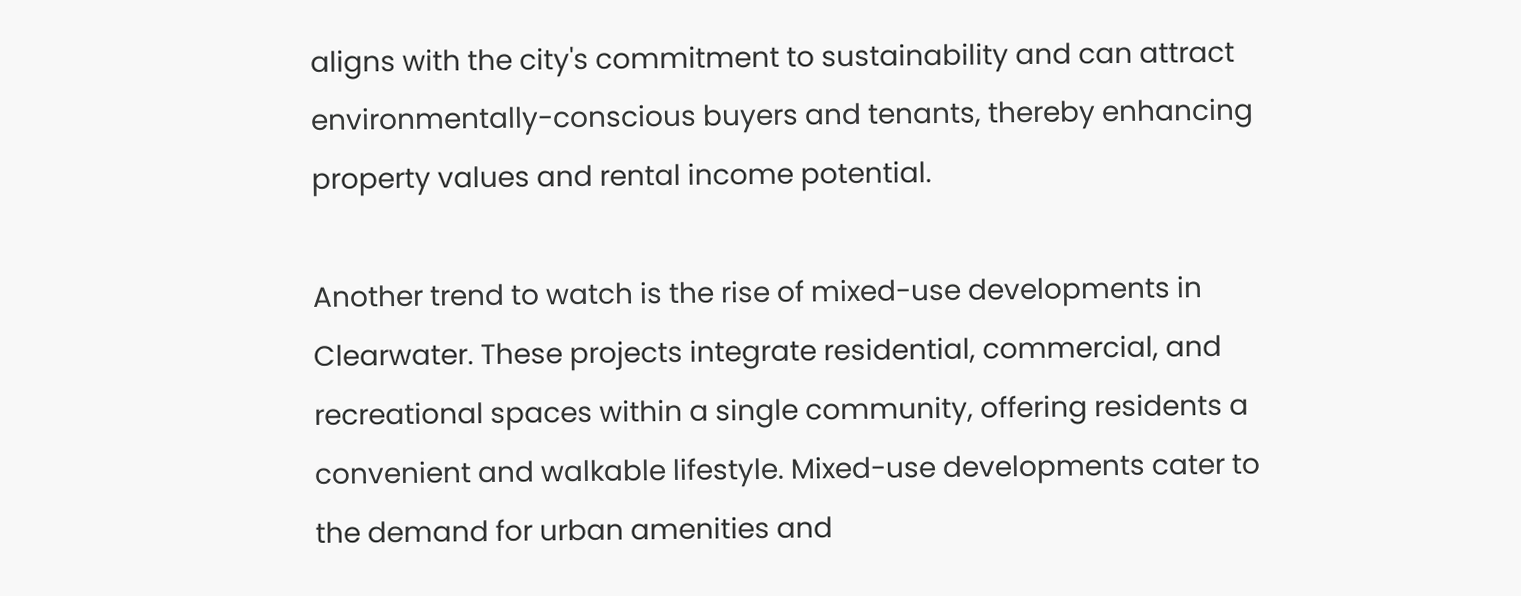aligns with the city's commitment to sustainability and can attract environmentally-conscious buyers and tenants, thereby enhancing property values and rental income potential.

Another trend to watch is the rise of mixed-use developments in Clearwater. These projects integrate residential, commercial, and recreational spaces within a single community, offering residents a convenient and walkable lifestyle. Mixed-use developments cater to the demand for urban amenities and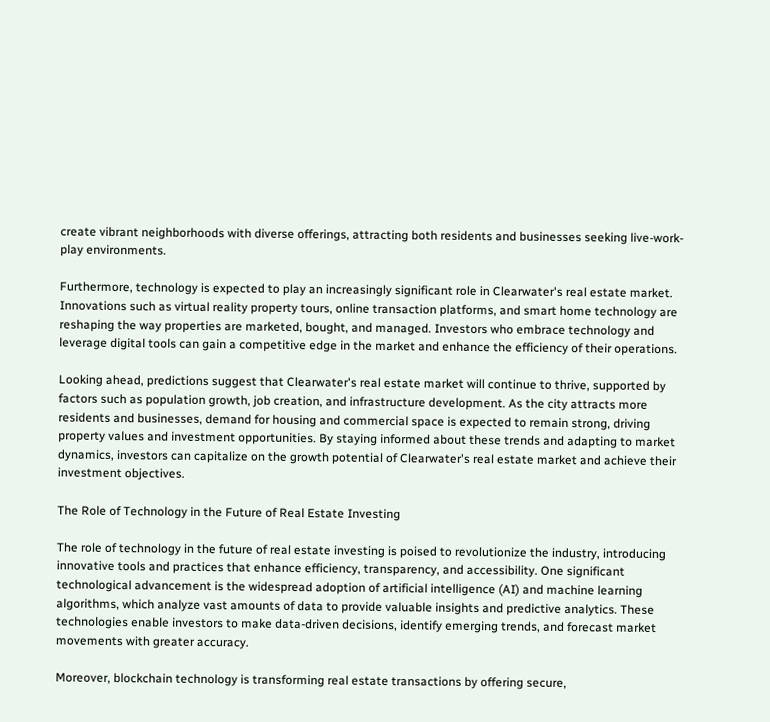create vibrant neighborhoods with diverse offerings, attracting both residents and businesses seeking live-work-play environments.

Furthermore, technology is expected to play an increasingly significant role in Clearwater's real estate market. Innovations such as virtual reality property tours, online transaction platforms, and smart home technology are reshaping the way properties are marketed, bought, and managed. Investors who embrace technology and leverage digital tools can gain a competitive edge in the market and enhance the efficiency of their operations.

Looking ahead, predictions suggest that Clearwater's real estate market will continue to thrive, supported by factors such as population growth, job creation, and infrastructure development. As the city attracts more residents and businesses, demand for housing and commercial space is expected to remain strong, driving property values and investment opportunities. By staying informed about these trends and adapting to market dynamics, investors can capitalize on the growth potential of Clearwater's real estate market and achieve their investment objectives.

The Role of Technology in the Future of Real Estate Investing

The role of technology in the future of real estate investing is poised to revolutionize the industry, introducing innovative tools and practices that enhance efficiency, transparency, and accessibility. One significant technological advancement is the widespread adoption of artificial intelligence (AI) and machine learning algorithms, which analyze vast amounts of data to provide valuable insights and predictive analytics. These technologies enable investors to make data-driven decisions, identify emerging trends, and forecast market movements with greater accuracy.

Moreover, blockchain technology is transforming real estate transactions by offering secure,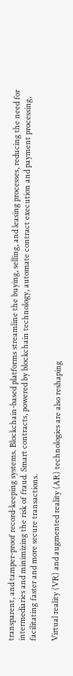transparent, and tamper-proof record-keeping systems. Blockchain-based platforms streamline the buying, selling, and leasing processes, reducing the need for intermediaries and minimizing the risk of fraud. Smart contracts, powered by blockchain technology, automate contract execution and payment processing, facilitating faster and more secure transactions.

Virtual reality (VR) and augmented reality (AR) technologies are also reshaping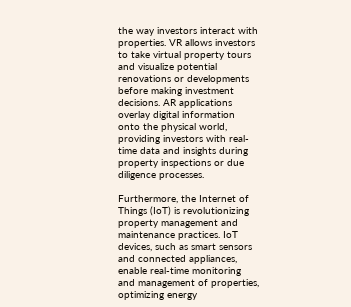the way investors interact with properties. VR allows investors to take virtual property tours and visualize potential renovations or developments before making investment decisions. AR applications overlay digital information onto the physical world, providing investors with real-time data and insights during property inspections or due diligence processes.

Furthermore, the Internet of Things (IoT) is revolutionizing property management and maintenance practices. IoT devices, such as smart sensors and connected appliances, enable real-time monitoring and management of properties, optimizing energy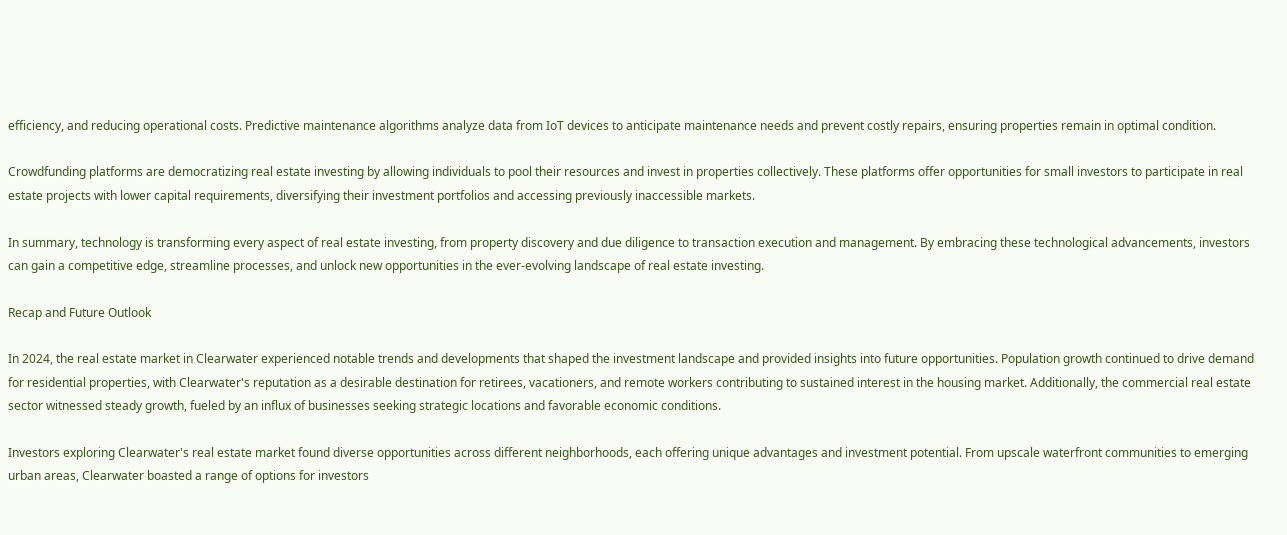efficiency, and reducing operational costs. Predictive maintenance algorithms analyze data from IoT devices to anticipate maintenance needs and prevent costly repairs, ensuring properties remain in optimal condition.

Crowdfunding platforms are democratizing real estate investing by allowing individuals to pool their resources and invest in properties collectively. These platforms offer opportunities for small investors to participate in real estate projects with lower capital requirements, diversifying their investment portfolios and accessing previously inaccessible markets.

In summary, technology is transforming every aspect of real estate investing, from property discovery and due diligence to transaction execution and management. By embracing these technological advancements, investors can gain a competitive edge, streamline processes, and unlock new opportunities in the ever-evolving landscape of real estate investing.

Recap and Future Outlook

In 2024, the real estate market in Clearwater experienced notable trends and developments that shaped the investment landscape and provided insights into future opportunities. Population growth continued to drive demand for residential properties, with Clearwater's reputation as a desirable destination for retirees, vacationers, and remote workers contributing to sustained interest in the housing market. Additionally, the commercial real estate sector witnessed steady growth, fueled by an influx of businesses seeking strategic locations and favorable economic conditions.

Investors exploring Clearwater's real estate market found diverse opportunities across different neighborhoods, each offering unique advantages and investment potential. From upscale waterfront communities to emerging urban areas, Clearwater boasted a range of options for investors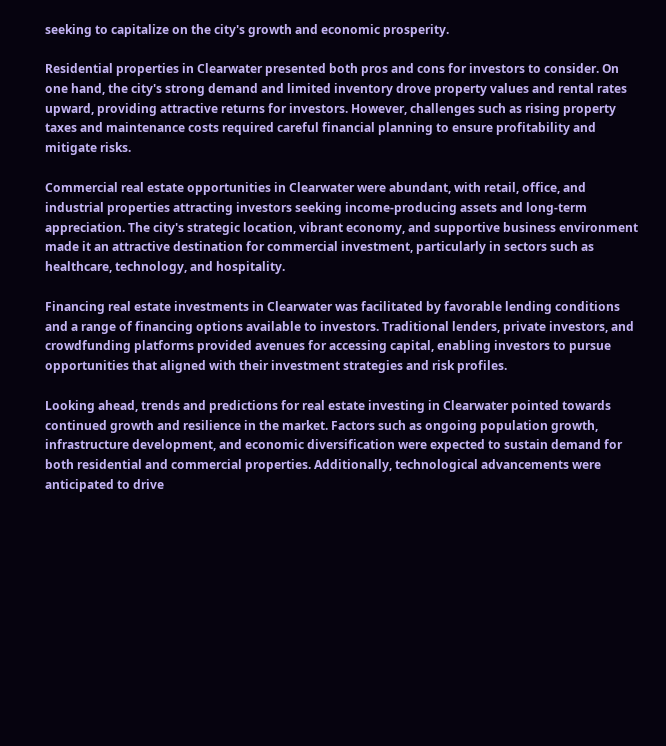seeking to capitalize on the city's growth and economic prosperity.

Residential properties in Clearwater presented both pros and cons for investors to consider. On one hand, the city's strong demand and limited inventory drove property values and rental rates upward, providing attractive returns for investors. However, challenges such as rising property taxes and maintenance costs required careful financial planning to ensure profitability and mitigate risks.

Commercial real estate opportunities in Clearwater were abundant, with retail, office, and industrial properties attracting investors seeking income-producing assets and long-term appreciation. The city's strategic location, vibrant economy, and supportive business environment made it an attractive destination for commercial investment, particularly in sectors such as healthcare, technology, and hospitality.

Financing real estate investments in Clearwater was facilitated by favorable lending conditions and a range of financing options available to investors. Traditional lenders, private investors, and crowdfunding platforms provided avenues for accessing capital, enabling investors to pursue opportunities that aligned with their investment strategies and risk profiles.

Looking ahead, trends and predictions for real estate investing in Clearwater pointed towards continued growth and resilience in the market. Factors such as ongoing population growth, infrastructure development, and economic diversification were expected to sustain demand for both residential and commercial properties. Additionally, technological advancements were anticipated to drive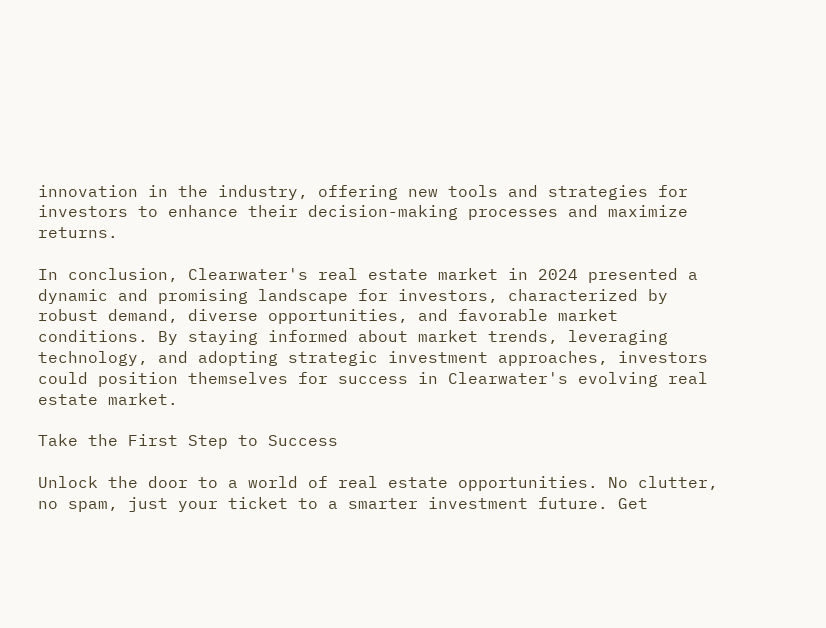innovation in the industry, offering new tools and strategies for investors to enhance their decision-making processes and maximize returns.

In conclusion, Clearwater's real estate market in 2024 presented a dynamic and promising landscape for investors, characterized by robust demand, diverse opportunities, and favorable market conditions. By staying informed about market trends, leveraging technology, and adopting strategic investment approaches, investors could position themselves for success in Clearwater's evolving real estate market.

Take the First Step to Success

Unlock the door to a world of real estate opportunities. No clutter, no spam, just your ticket to a smarter investment future. Get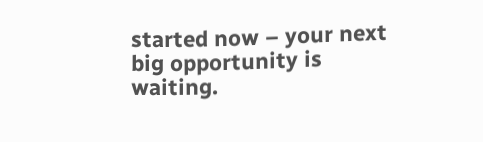started now – your next big opportunity is waiting.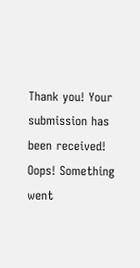Thank you! Your submission has been received!
Oops! Something went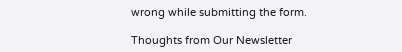wrong while submitting the form.

Thoughts from Our Newsletter